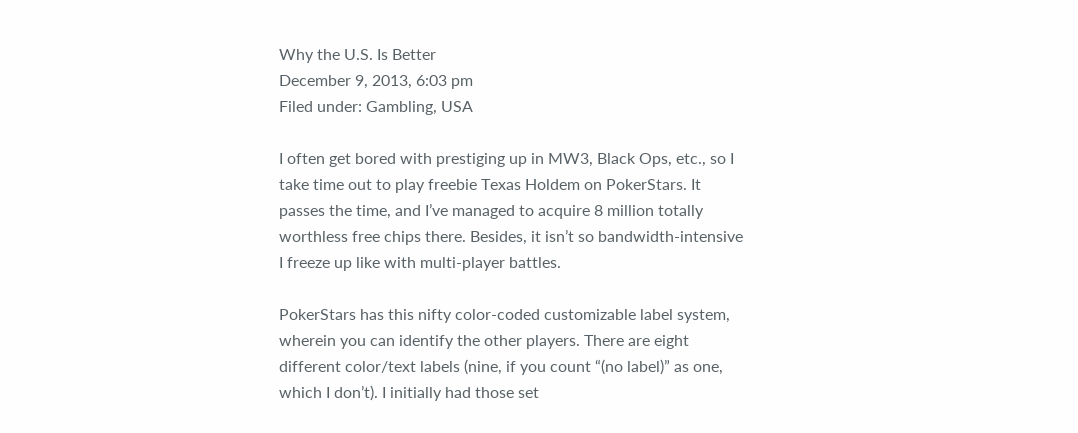Why the U.S. Is Better
December 9, 2013, 6:03 pm
Filed under: Gambling, USA

I often get bored with prestiging up in MW3, Black Ops, etc., so I take time out to play freebie Texas Holdem on PokerStars. It passes the time, and I’ve managed to acquire 8 million totally worthless free chips there. Besides, it isn’t so bandwidth-intensive I freeze up like with multi-player battles.

PokerStars has this nifty color-coded customizable label system, wherein you can identify the other players. There are eight different color/text labels (nine, if you count “(no label)” as one, which I don’t). I initially had those set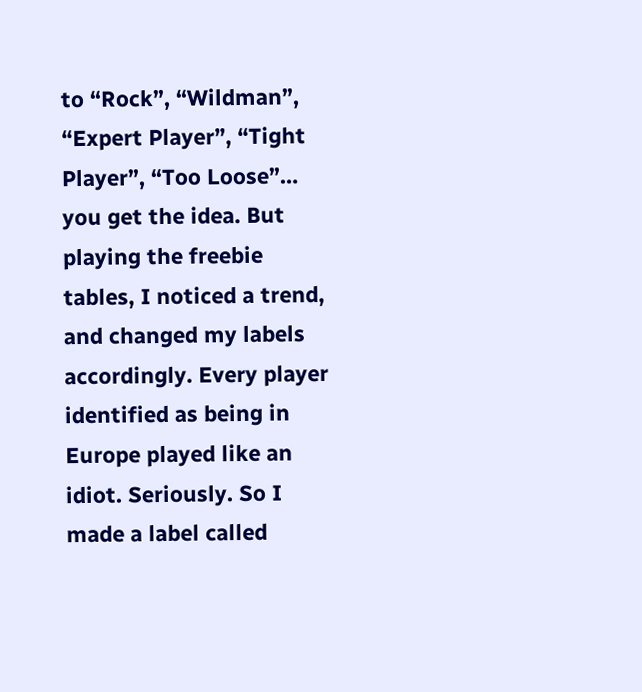to “Rock”, “Wildman”, “Expert Player”, “Tight Player”, “Too Loose”… you get the idea. But playing the freebie tables, I noticed a trend, and changed my labels accordingly. Every player identified as being in Europe played like an idiot. Seriously. So I made a label called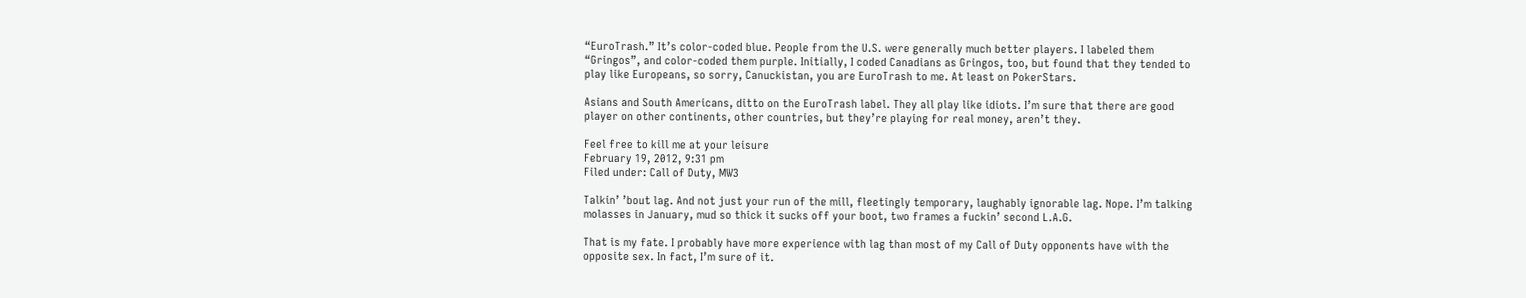“EuroTrash.” It’s color-coded blue. People from the U.S. were generally much better players. I labeled them “Gringos”, and color-coded them purple. Initially, I coded Canadians as Gringos, too, but found that they tended to play like Europeans, so sorry, Canuckistan, you are EuroTrash to me. At least on PokerStars.

Asians and South Americans, ditto on the EuroTrash label. They all play like idiots. I’m sure that there are good player on other continents, other countries, but they’re playing for real money, aren’t they.

Feel free to kill me at your leisure
February 19, 2012, 9:31 pm
Filed under: Call of Duty, MW3

Talkin’ ’bout lag. And not just your run of the mill, fleetingly temporary, laughably ignorable lag. Nope. I’m talking molasses in January, mud so thick it sucks off your boot, two frames a fuckin’ second L.A.G.

That is my fate. I probably have more experience with lag than most of my Call of Duty opponents have with the opposite sex. In fact, I’m sure of it.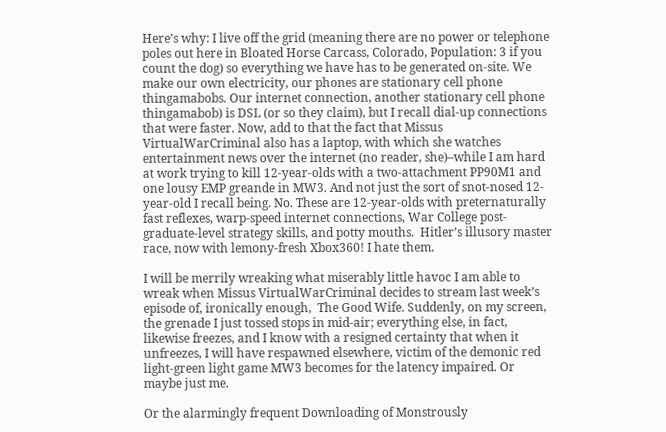Here’s why: I live off the grid (meaning there are no power or telephone poles out here in Bloated Horse Carcass, Colorado, Population: 3 if you count the dog) so everything we have has to be generated on-site. We make our own electricity, our phones are stationary cell phone thingamabobs. Our internet connection, another stationary cell phone thingamabob) is DSL (or so they claim), but I recall dial-up connections that were faster. Now, add to that the fact that Missus VirtualWarCriminal also has a laptop, with which she watches entertainment news over the internet (no reader, she)–while I am hard at work trying to kill 12-year-olds with a two-attachment PP90M1 and one lousy EMP greande in MW3. And not just the sort of snot-nosed 12-year-old I recall being. No. These are 12-year-olds with preternaturally fast reflexes, warp-speed internet connections, War College post-graduate-level strategy skills, and potty mouths.  Hitler’s illusory master race, now with lemony-fresh Xbox360! I hate them.

I will be merrily wreaking what miserably little havoc I am able to wreak when Missus VirtualWarCriminal decides to stream last week’s episode of, ironically enough,  The Good Wife. Suddenly, on my screen, the grenade I just tossed stops in mid-air; everything else, in fact, likewise freezes, and I know with a resigned certainty that when it unfreezes, I will have respawned elsewhere, victim of the demonic red light-green light game MW3 becomes for the latency impaired. Or maybe just me.

Or the alarmingly frequent Downloading of Monstrously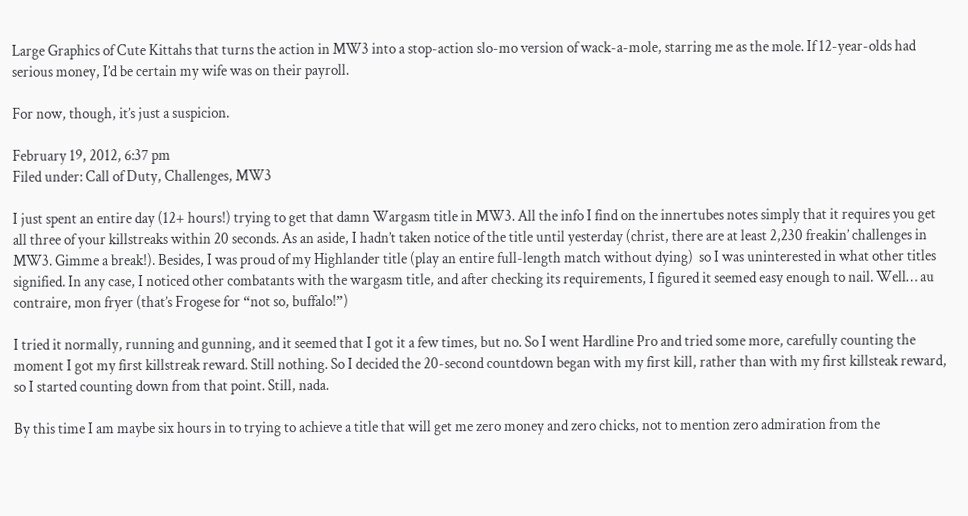Large Graphics of Cute Kittahs that turns the action in MW3 into a stop-action slo-mo version of wack-a-mole, starring me as the mole. If 12-year-olds had serious money, I’d be certain my wife was on their payroll.

For now, though, it’s just a suspicion.

February 19, 2012, 6:37 pm
Filed under: Call of Duty, Challenges, MW3

I just spent an entire day (12+ hours!) trying to get that damn Wargasm title in MW3. All the info I find on the innertubes notes simply that it requires you get all three of your killstreaks within 20 seconds. As an aside, I hadn’t taken notice of the title until yesterday (christ, there are at least 2,230 freakin’ challenges in MW3. Gimme a break!). Besides, I was proud of my Highlander title (play an entire full-length match without dying)  so I was uninterested in what other titles signified. In any case, I noticed other combatants with the wargasm title, and after checking its requirements, I figured it seemed easy enough to nail. Well… au contraire, mon fryer (that’s Frogese for “not so, buffalo!”)

I tried it normally, running and gunning, and it seemed that I got it a few times, but no. So I went Hardline Pro and tried some more, carefully counting the moment I got my first killstreak reward. Still nothing. So I decided the 20-second countdown began with my first kill, rather than with my first killsteak reward, so I started counting down from that point. Still, nada.

By this time I am maybe six hours in to trying to achieve a title that will get me zero money and zero chicks, not to mention zero admiration from the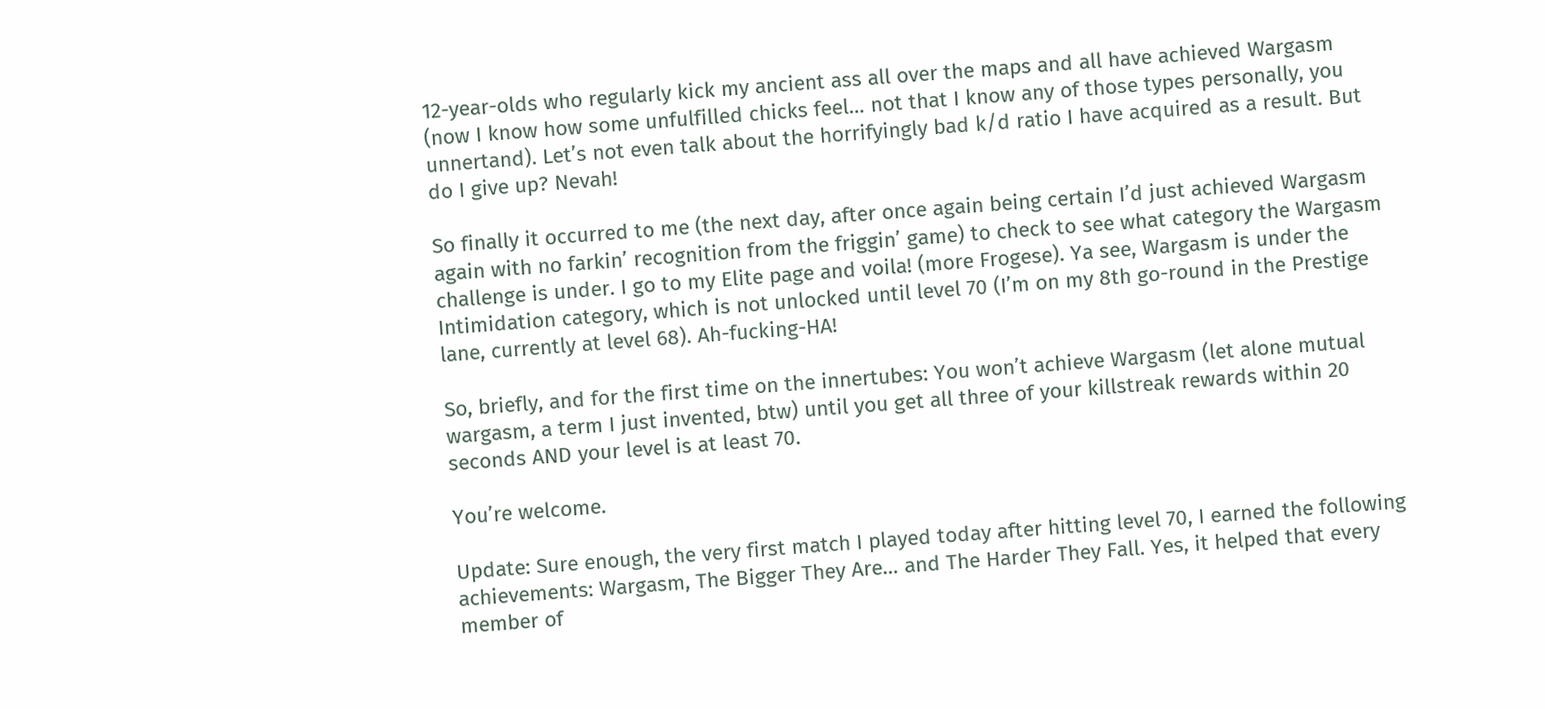12-year-olds who regularly kick my ancient ass all over the maps and all have achieved Wargasm (now I know how some unfulfilled chicks feel… not that I know any of those types personally, you unnertand). Let’s not even talk about the horrifyingly bad k/d ratio I have acquired as a result. But do I give up? Nevah!

So finally it occurred to me (the next day, after once again being certain I’d just achieved Wargasm again with no farkin’ recognition from the friggin’ game) to check to see what category the Wargasm challenge is under. I go to my Elite page and voila! (more Frogese). Ya see, Wargasm is under the Intimidation category, which is not unlocked until level 70 (I’m on my 8th go-round in the Prestige lane, currently at level 68). Ah-fucking-HA!

So, briefly, and for the first time on the innertubes: You won’t achieve Wargasm (let alone mutual wargasm, a term I just invented, btw) until you get all three of your killstreak rewards within 20 seconds AND your level is at least 70.

You’re welcome.

Update: Sure enough, the very first match I played today after hitting level 70, I earned the following achievements: Wargasm, The Bigger They Are… and The Harder They Fall. Yes, it helped that every member of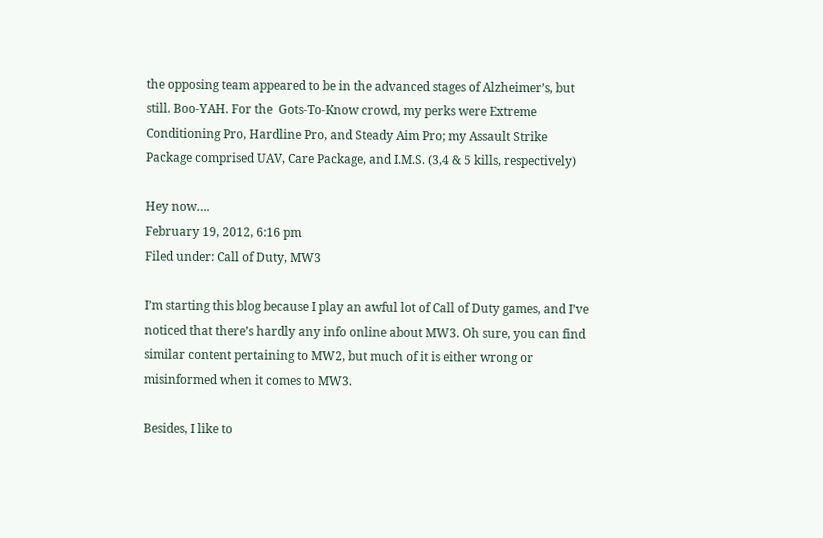the opposing team appeared to be in the advanced stages of Alzheimer’s, but still. Boo-YAH. For the  Gots-To-Know crowd, my perks were Extreme Conditioning Pro, Hardline Pro, and Steady Aim Pro; my Assault Strike Package comprised UAV, Care Package, and I.M.S. (3,4 & 5 kills, respectively)

Hey now….
February 19, 2012, 6:16 pm
Filed under: Call of Duty, MW3

I’m starting this blog because I play an awful lot of Call of Duty games, and I’ve noticed that there’s hardly any info online about MW3. Oh sure, you can find similar content pertaining to MW2, but much of it is either wrong or misinformed when it comes to MW3.

Besides, I like to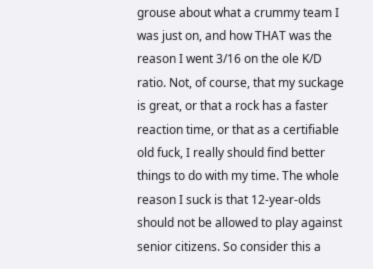grouse about what a crummy team I was just on, and how THAT was the reason I went 3/16 on the ole K/D ratio. Not, of course, that my suckage is great, or that a rock has a faster reaction time, or that as a certifiable old fuck, I really should find better things to do with my time. The whole reason I suck is that 12-year-olds should not be allowed to play against senior citizens. So consider this a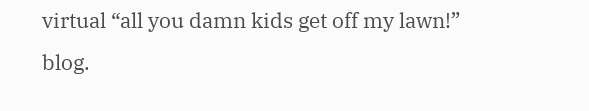virtual “all you damn kids get off my lawn!” blog.